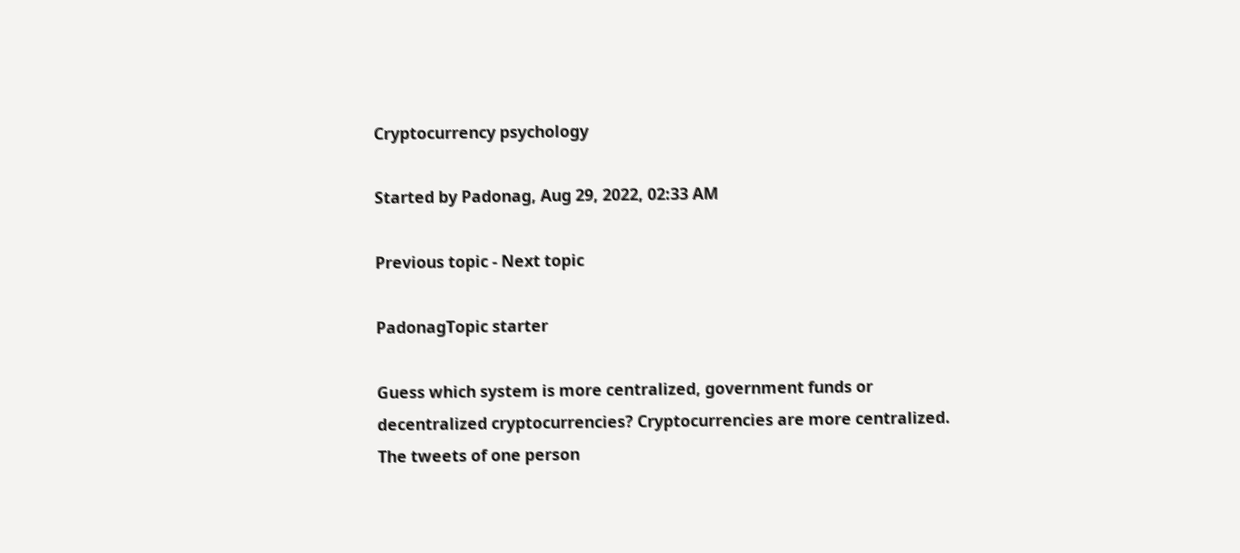Cryptocurrency psychology

Started by Padonag, Aug 29, 2022, 02:33 AM

Previous topic - Next topic

PadonagTopic starter

Guess which system is more centralized, government funds or decentralized cryptocurrencies? Cryptocurrencies are more centralized. The tweets of one person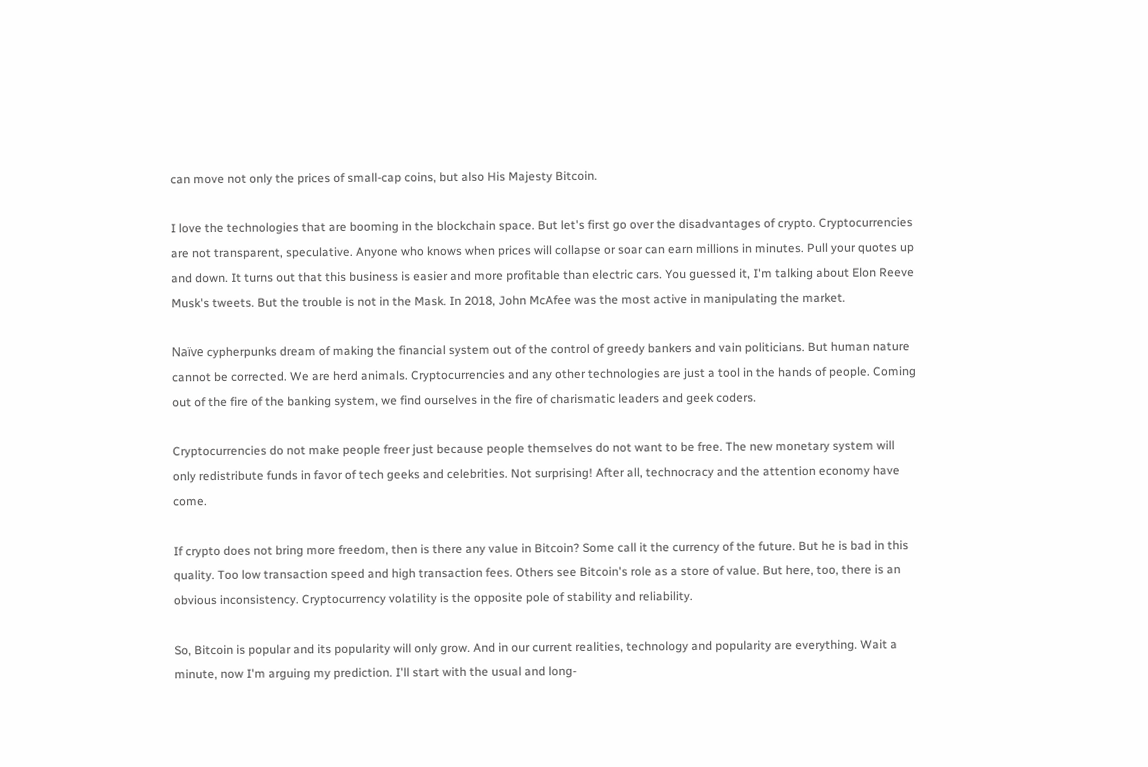can move not only the prices of small-cap coins, but also His Majesty Bitcoin.

I love the technologies that are booming in the blockchain space. But let's first go over the disadvantages of crypto. Cryptocurrencies are not transparent, speculative. Anyone who knows when prices will collapse or soar can earn millions in minutes. Pull your quotes up and down. It turns out that this business is easier and more profitable than electric cars. You guessed it, I'm talking about Elon Reeve Musk's tweets. But the trouble is not in the Mask. In 2018, John McAfee was the most active in manipulating the market.

Naïve cypherpunks dream of making the financial system out of the control of greedy bankers and vain politicians. But human nature cannot be corrected. We are herd animals. Cryptocurrencies and any other technologies are just a tool in the hands of people. Coming out of the fire of the banking system, we find ourselves in the fire of charismatic leaders and geek coders.

Cryptocurrencies do not make people freer just because people themselves do not want to be free. The new monetary system will only redistribute funds in favor of tech geeks and celebrities. Not surprising! After all, technocracy and the attention economy have come.

If crypto does not bring more freedom, then is there any value in Bitcoin? Some call it the currency of the future. But he is bad in this quality. Too low transaction speed and high transaction fees. Others see Bitcoin's role as a store of value. But here, too, there is an obvious inconsistency. Cryptocurrency volatility is the opposite pole of stability and reliability.

So, Bitcoin is popular and its popularity will only grow. And in our current realities, technology and popularity are everything. Wait a minute, now I'm arguing my prediction. I'll start with the usual and long-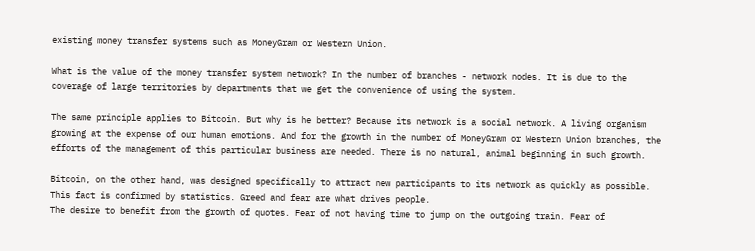existing money transfer systems such as MoneyGram or Western Union.

What is the value of the money transfer system network? In the number of branches - network nodes. It is due to the coverage of large territories by departments that we get the convenience of using the system.

The same principle applies to Bitcoin. But why is he better? Because its network is a social network. A living organism growing at the expense of our human emotions. And for the growth in the number of MoneyGram or Western Union branches, the efforts of the management of this particular business are needed. There is no natural, animal beginning in such growth.

Bitcoin, on the other hand, was designed specifically to attract new participants to its network as quickly as possible. This fact is confirmed by statistics. Greed and fear are what drives people.
The desire to benefit from the growth of quotes. Fear of not having time to jump on the outgoing train. Fear of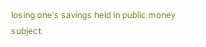losing one's savings held in public money subject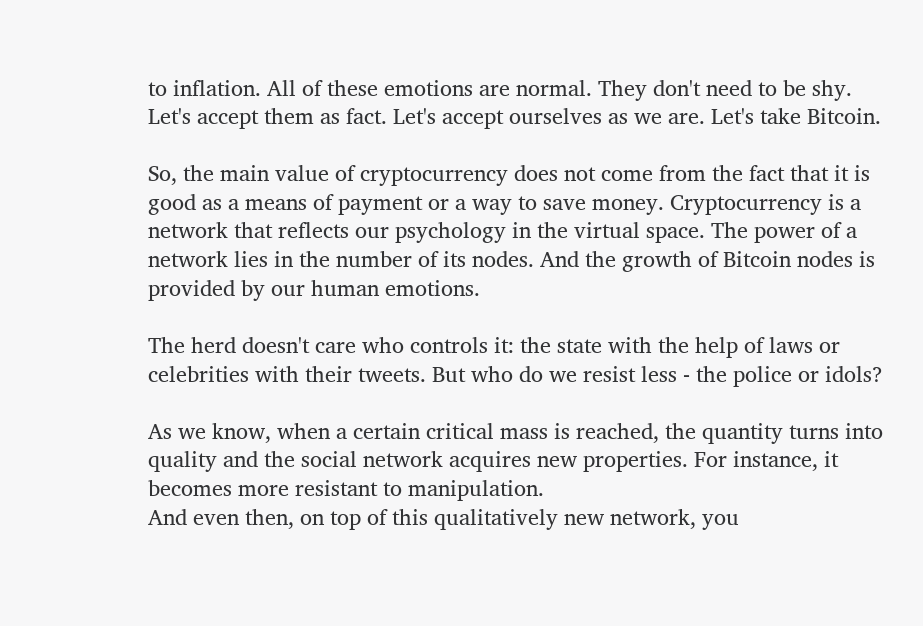to inflation. All of these emotions are normal. They don't need to be shy. Let's accept them as fact. Let's accept ourselves as we are. Let's take Bitcoin.

So, the main value of cryptocurrency does not come from the fact that it is good as a means of payment or a way to save money. Cryptocurrency is a network that reflects our psychology in the virtual space. The power of a network lies in the number of its nodes. And the growth of Bitcoin nodes is provided by our human emotions.

The herd doesn't care who controls it: the state with the help of laws or celebrities with their tweets. But who do we resist less - the police or idols?

As we know, when a certain critical mass is reached, the quantity turns into quality and the social network acquires new properties. For instance, it becomes more resistant to manipulation.
And even then, on top of this qualitatively new network, you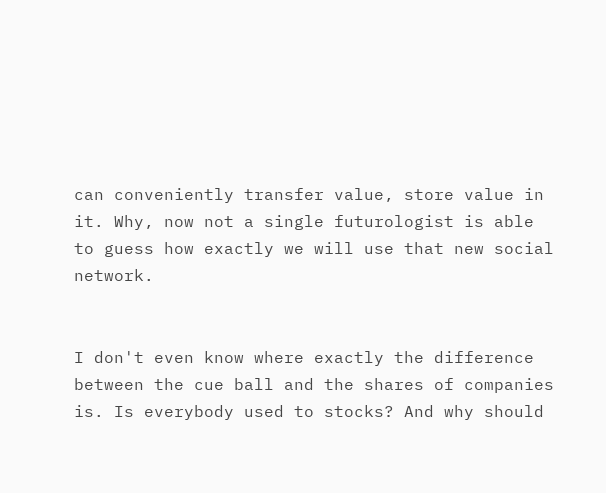can conveniently transfer value, store value in it. Why, now not a single futurologist is able to guess how exactly we will use that new social network.


I don't even know where exactly the difference between the cue ball and the shares of companies is. Is everybody used to stocks? And why should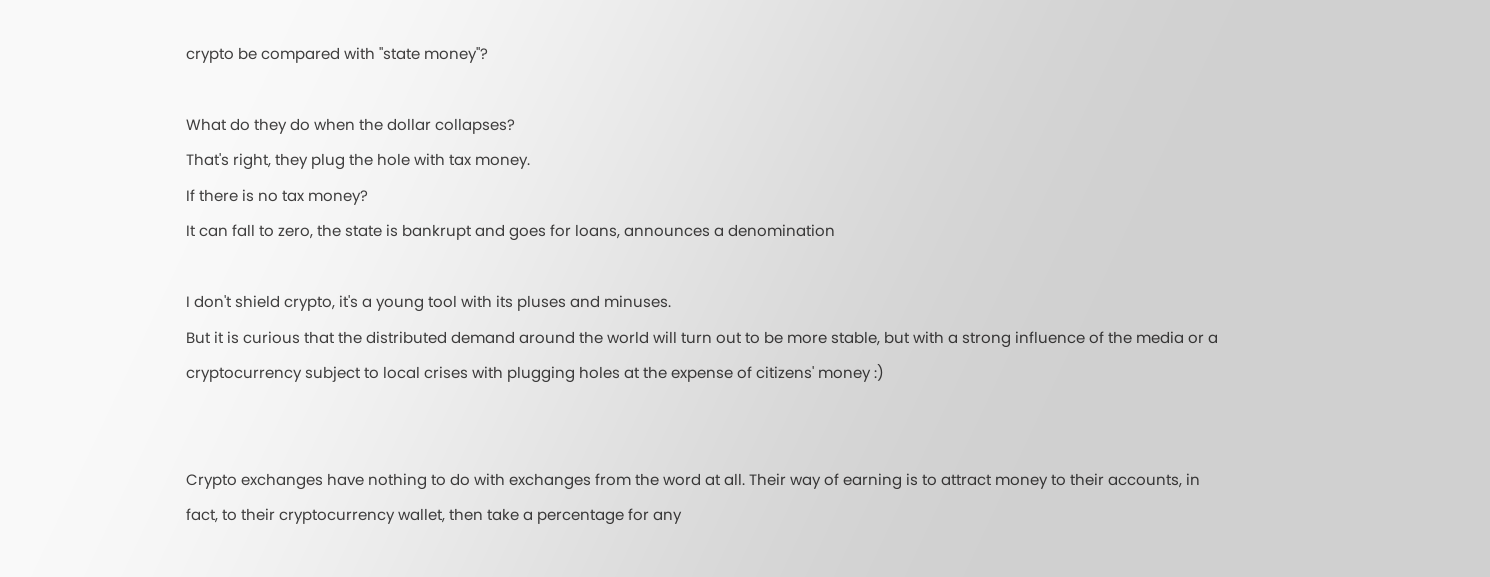crypto be compared with "state money"?

What do they do when the dollar collapses?
That's right, they plug the hole with tax money.
If there is no tax money?
It can fall to zero, the state is bankrupt and goes for loans, announces a denomination

I don't shield crypto, it's a young tool with its pluses and minuses.
But it is curious that the distributed demand around the world will turn out to be more stable, but with a strong influence of the media or a cryptocurrency subject to local crises with plugging holes at the expense of citizens' money :)


Crypto exchanges have nothing to do with exchanges from the word at all. Their way of earning is to attract money to their accounts, in fact, to their cryptocurrency wallet, then take a percentage for any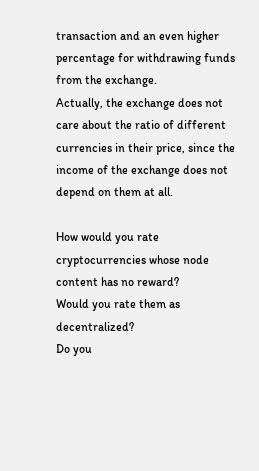transaction and an even higher percentage for withdrawing funds from the exchange.
Actually, the exchange does not care about the ratio of different currencies in their price, since the income of the exchange does not depend on them at all.

How would you rate cryptocurrencies whose node content has no reward?
Would you rate them as decentralized?
Do you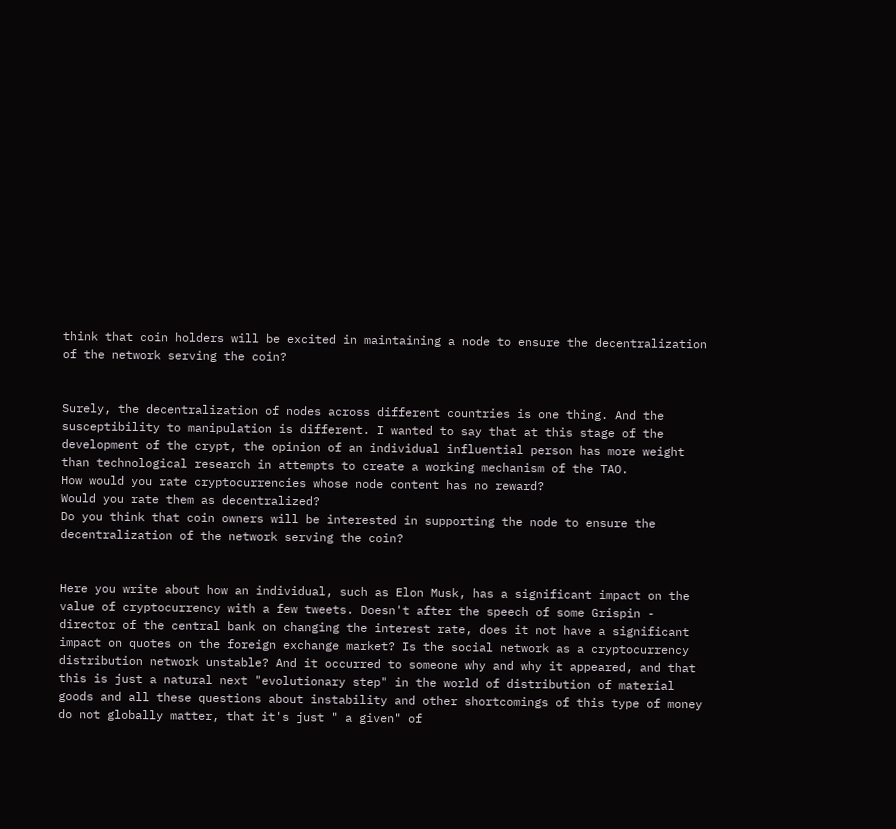think that coin holders will be excited in maintaining a node to ensure the decentralization of the network serving the coin?


Surely, the decentralization of nodes across different countries is one thing. And the susceptibility to manipulation is different. I wanted to say that at this stage of the development of the crypt, the opinion of an individual influential person has more weight than technological research in attempts to create a working mechanism of the TAO.
How would you rate cryptocurrencies whose node content has no reward?
Would you rate them as decentralized?
Do you think that coin owners will be interested in supporting the node to ensure the decentralization of the network serving the coin?


Here you write about how an individual, such as Elon Musk, has a significant impact on the value of cryptocurrency with a few tweets. Doesn't after the speech of some Grispin - director of the central bank on changing the interest rate, does it not have a significant impact on quotes on the foreign exchange market? Is the social network as a cryptocurrency distribution network unstable? And it occurred to someone why and why it appeared, and that this is just a natural next "evolutionary step" in the world of distribution of material goods and all these questions about instability and other shortcomings of this type of money do not globally matter, that it's just " a given" of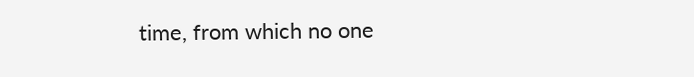time, from which no one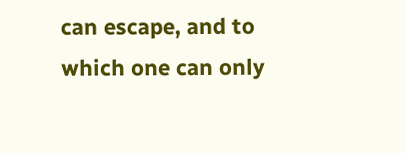can escape, and to which one can only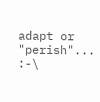adapt or "perish"... :-\